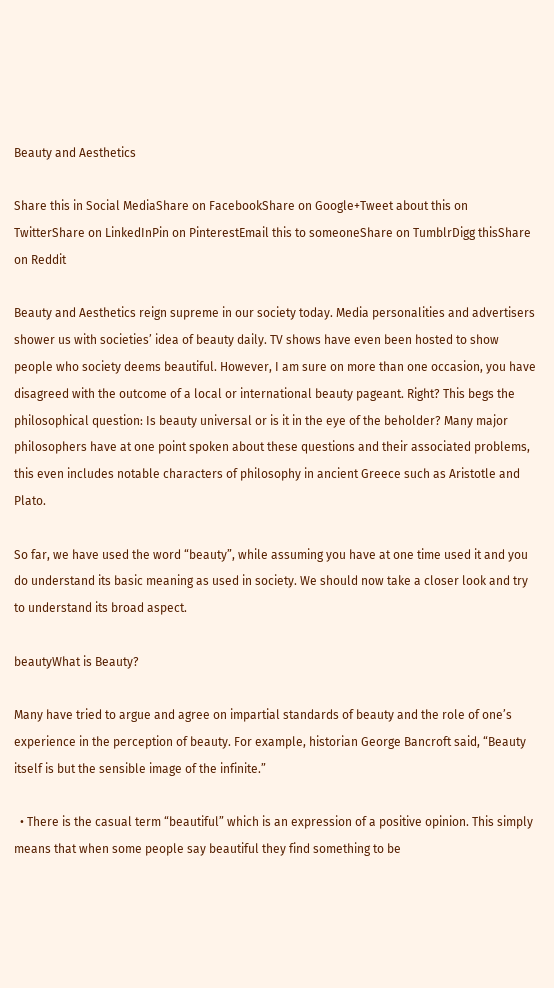Beauty and Aesthetics

Share this in Social MediaShare on FacebookShare on Google+Tweet about this on TwitterShare on LinkedInPin on PinterestEmail this to someoneShare on TumblrDigg thisShare on Reddit

Beauty and Aesthetics reign supreme in our society today. Media personalities and advertisers shower us with societies’ idea of beauty daily. TV shows have even been hosted to show people who society deems beautiful. However, I am sure on more than one occasion, you have disagreed with the outcome of a local or international beauty pageant. Right? This begs the philosophical question: Is beauty universal or is it in the eye of the beholder? Many major philosophers have at one point spoken about these questions and their associated problems, this even includes notable characters of philosophy in ancient Greece such as Aristotle and Plato.

So far, we have used the word “beauty”, while assuming you have at one time used it and you do understand its basic meaning as used in society. We should now take a closer look and try to understand its broad aspect.

beautyWhat is Beauty?

Many have tried to argue and agree on impartial standards of beauty and the role of one’s experience in the perception of beauty. For example, historian George Bancroft said, “Beauty itself is but the sensible image of the infinite.”

  • There is the casual term “beautiful” which is an expression of a positive opinion. This simply means that when some people say beautiful they find something to be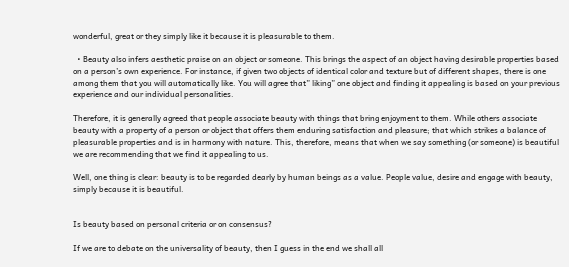wonderful, great or they simply like it because it is pleasurable to them.

  • Beauty also infers aesthetic praise on an object or someone. This brings the aspect of an object having desirable properties based on a person’s own experience. For instance, if given two objects of identical color and texture but of different shapes, there is one among them that you will automatically like. You will agree that” liking” one object and finding it appealing is based on your previous experience and our individual personalities.

Therefore, it is generally agreed that people associate beauty with things that bring enjoyment to them. While others associate beauty with a property of a person or object that offers them enduring satisfaction and pleasure; that which strikes a balance of pleasurable properties and is in harmony with nature. This, therefore, means that when we say something (or someone) is beautiful we are recommending that we find it appealing to us.

Well, one thing is clear: beauty is to be regarded dearly by human beings as a value. People value, desire and engage with beauty, simply because it is beautiful.


Is beauty based on personal criteria or on consensus?

If we are to debate on the universality of beauty, then I guess in the end we shall all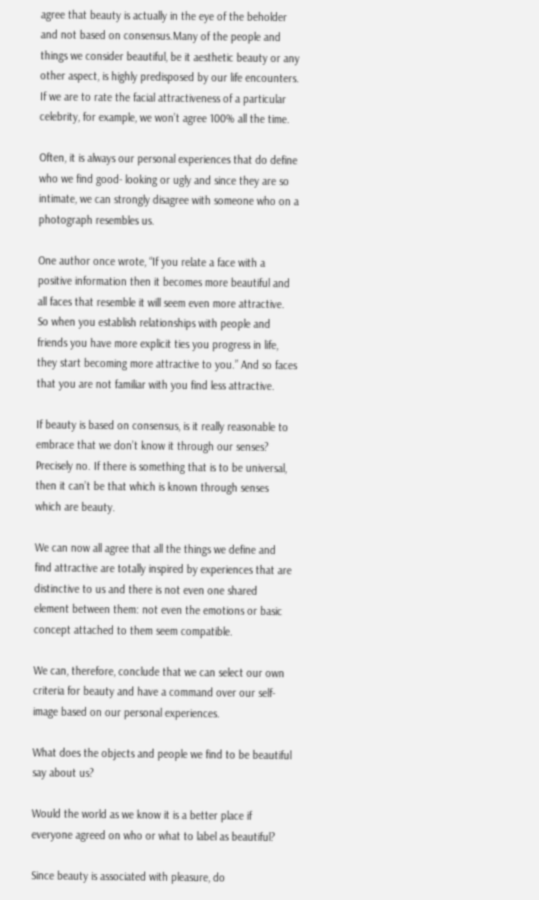agree that beauty is actually in the eye of the beholder and not based on consensus.Many of the people and things we consider beautiful, be it aesthetic beauty or any other aspect, is highly predisposed by our life encounters. If we are to rate the facial attractiveness of a particular celebrity, for example, we won’t agree 100% all the time.

Often, it is always our personal experiences that do define who we find good- looking or ugly and since they are so intimate, we can strongly disagree with someone who on a photograph resembles us.

One author once wrote, “If you relate a face with a positive information then it becomes more beautiful and all faces that resemble it will seem even more attractive. So when you establish relationships with people and friends you have more explicit ties you progress in life, they start becoming more attractive to you.” And so faces that you are not familiar with you find less attractive.

If beauty is based on consensus, is it really reasonable to embrace that we don’t know it through our senses? Precisely no. If there is something that is to be universal, then it can’t be that which is known through senses which are beauty.

We can now all agree that all the things we define and find attractive are totally inspired by experiences that are distinctive to us and there is not even one shared element between them: not even the emotions or basic concept attached to them seem compatible.

We can, therefore, conclude that we can select our own criteria for beauty and have a command over our self-image based on our personal experiences.

What does the objects and people we find to be beautiful say about us?

Would the world as we know it is a better place if everyone agreed on who or what to label as beautiful?

Since beauty is associated with pleasure, do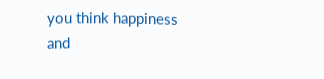you think happiness and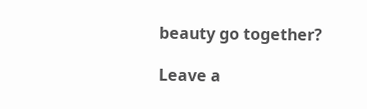beauty go together?

Leave a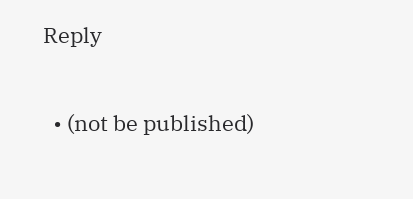Reply

  • (not be published)